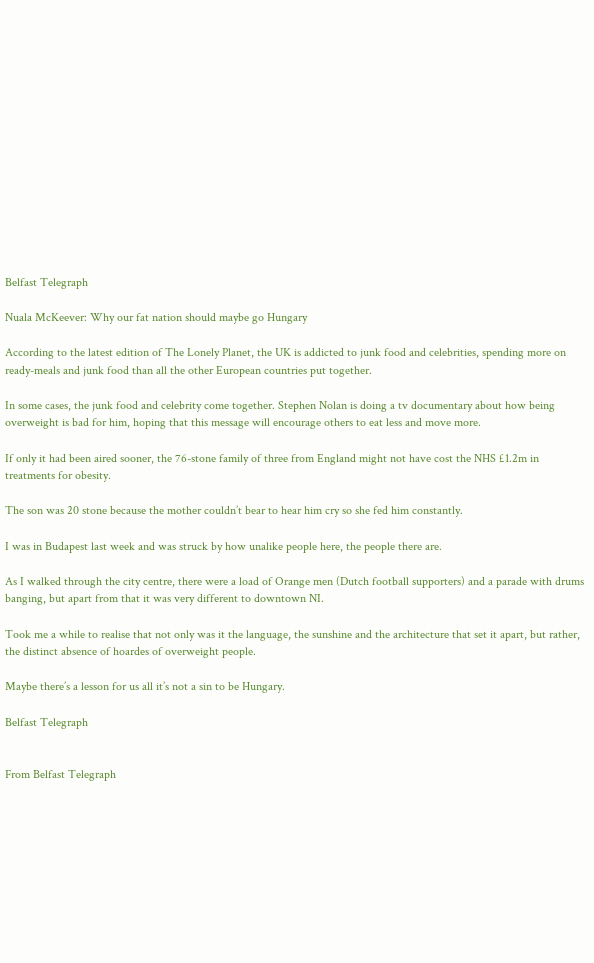Belfast Telegraph

Nuala McKeever: Why our fat nation should maybe go Hungary

According to the latest edition of The Lonely Planet, the UK is addicted to junk food and celebrities, spending more on ready-meals and junk food than all the other European countries put together.

In some cases, the junk food and celebrity come together. Stephen Nolan is doing a tv documentary about how being overweight is bad for him, hoping that this message will encourage others to eat less and move more.

If only it had been aired sooner, the 76-stone family of three from England might not have cost the NHS £1.2m in treatments for obesity.

The son was 20 stone because the mother couldn’t bear to hear him cry so she fed him constantly.

I was in Budapest last week and was struck by how unalike people here, the people there are.

As I walked through the city centre, there were a load of Orange men (Dutch football supporters) and a parade with drums banging, but apart from that it was very different to downtown NI.

Took me a while to realise that not only was it the language, the sunshine and the architecture that set it apart, but rather, the distinct absence of hoardes of overweight people.

Maybe there’s a lesson for us all it’s not a sin to be Hungary.

Belfast Telegraph


From Belfast Telegraph